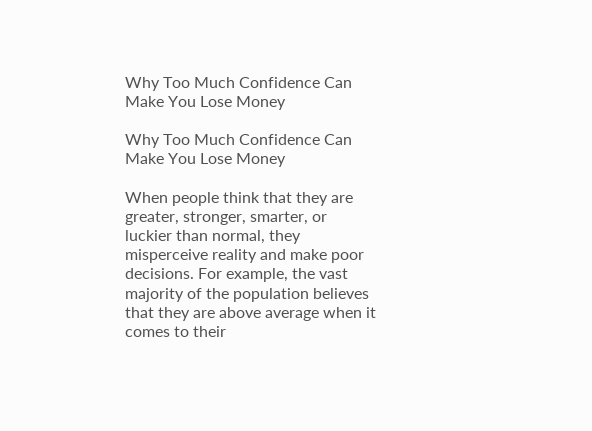Why Too Much Confidence Can Make You Lose Money

Why Too Much Confidence Can Make You Lose Money

When people think that they are greater, stronger, smarter, or luckier than normal, they misperceive reality and make poor decisions. For example, the vast majority of the population believes that they are above average when it comes to their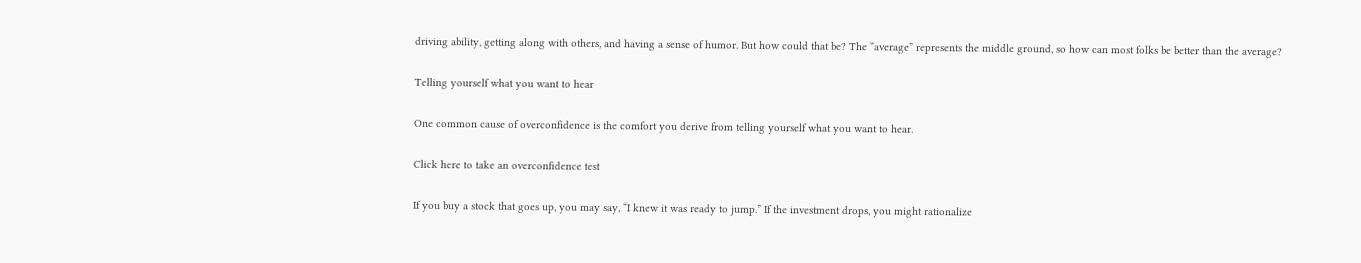driving ability, getting along with others, and having a sense of humor. But how could that be? The “average” represents the middle ground, so how can most folks be better than the average?

Telling yourself what you want to hear

One common cause of overconfidence is the comfort you derive from telling yourself what you want to hear.

Click here to take an overconfidence test

If you buy a stock that goes up, you may say, “I knew it was ready to jump.” If the investment drops, you might rationalize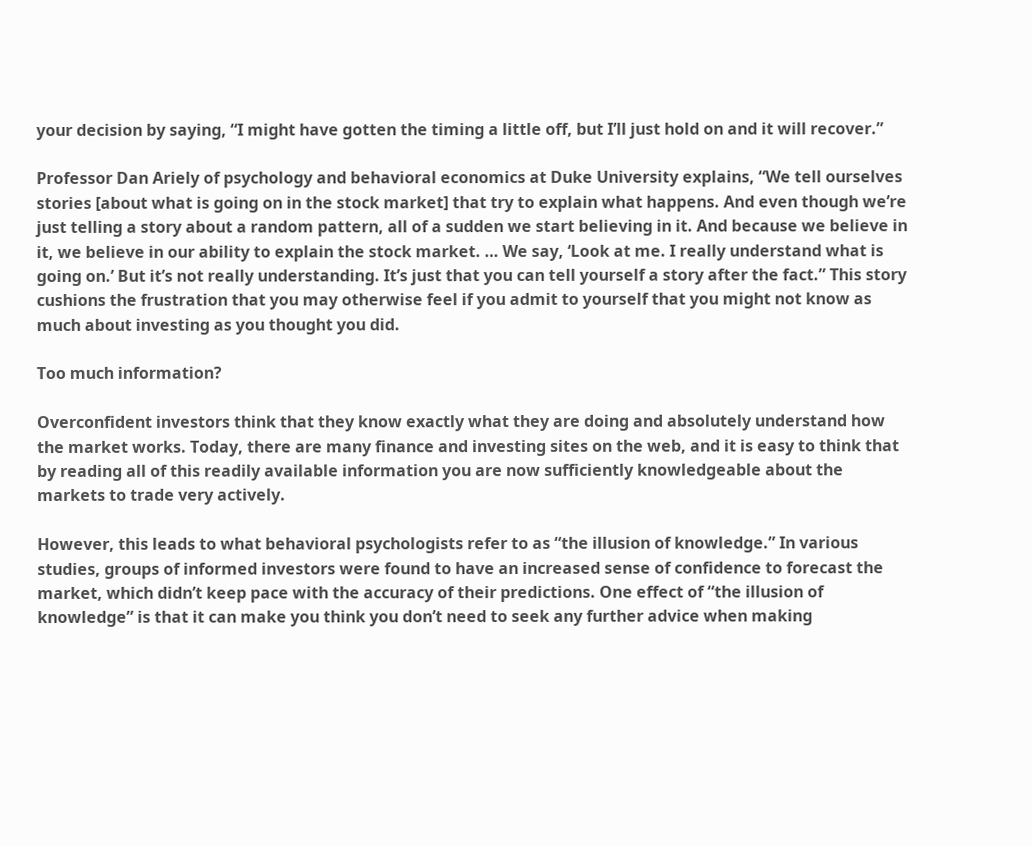your decision by saying, “I might have gotten the timing a little off, but I’ll just hold on and it will recover.”

Professor Dan Ariely of psychology and behavioral economics at Duke University explains, “We tell ourselves stories [about what is going on in the stock market] that try to explain what happens. And even though we’re just telling a story about a random pattern, all of a sudden we start believing in it. And because we believe in it, we believe in our ability to explain the stock market. … We say, ‘Look at me. I really understand what is going on.’ But it’s not really understanding. It’s just that you can tell yourself a story after the fact.” This story cushions the frustration that you may otherwise feel if you admit to yourself that you might not know as much about investing as you thought you did.

Too much information?

Overconfident investors think that they know exactly what they are doing and absolutely understand how the market works. Today, there are many finance and investing sites on the web, and it is easy to think that by reading all of this readily available information you are now sufficiently knowledgeable about the markets to trade very actively.

However, this leads to what behavioral psychologists refer to as “the illusion of knowledge.” In various studies, groups of informed investors were found to have an increased sense of confidence to forecast the market, which didn’t keep pace with the accuracy of their predictions. One effect of “the illusion of knowledge” is that it can make you think you don’t need to seek any further advice when making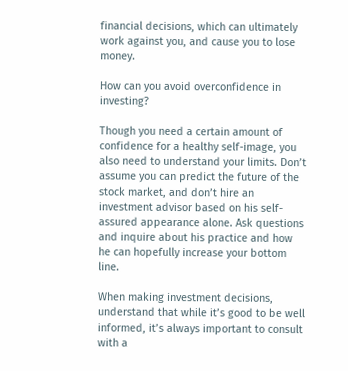financial decisions, which can ultimately work against you, and cause you to lose money.

How can you avoid overconfidence in investing?

Though you need a certain amount of confidence for a healthy self-image, you also need to understand your limits. Don’t assume you can predict the future of the stock market, and don’t hire an investment advisor based on his self-assured appearance alone. Ask questions and inquire about his practice and how he can hopefully increase your bottom line.

When making investment decisions, understand that while it’s good to be well informed, it’s always important to consult with a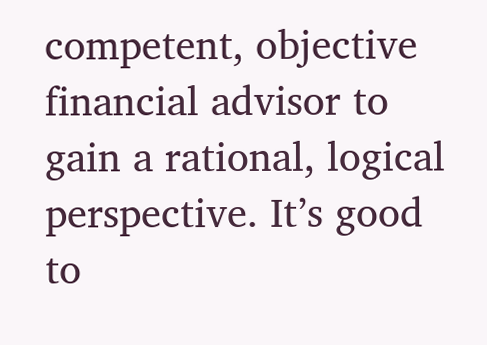competent, objective financial advisor to gain a rational, logical perspective. It’s good to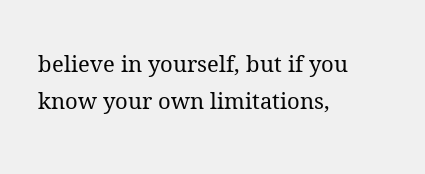believe in yourself, but if you know your own limitations,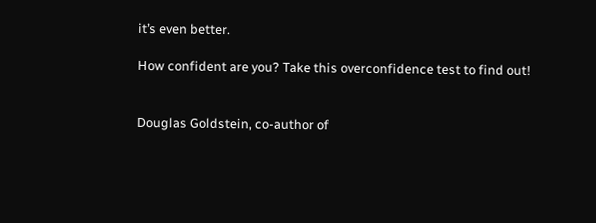it’s even better.

How confident are you? Take this overconfidence test to find out!


Douglas Goldstein, co-author of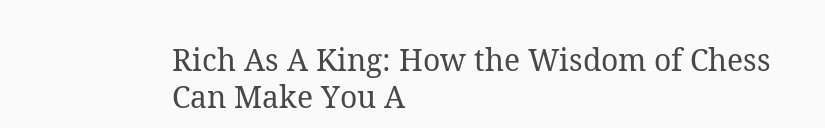Rich As A King: How the Wisdom of Chess Can Make You A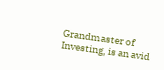Grandmaster of Investing, is an avid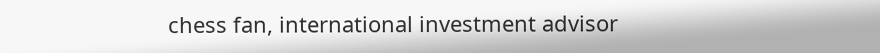chess fan, international investment advisor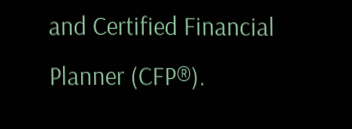and Certified Financial Planner (CFP®).